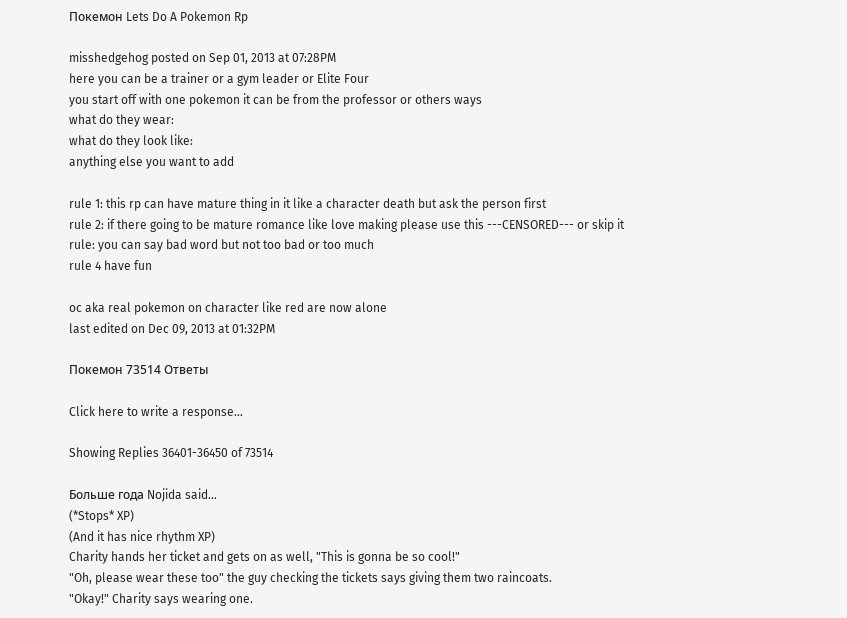Покемон Lets Do A Pokemon Rp

misshedgehog posted on Sep 01, 2013 at 07:28PM
here you can be a trainer or a gym leader or Elite Four
you start off with one pokemon it can be from the professor or others ways
what do they wear:
what do they look like:
anything else you want to add

rule 1: this rp can have mature thing in it like a character death but ask the person first
rule 2: if there going to be mature romance like love making please use this ---CENSORED--- or skip it
rule: you can say bad word but not too bad or too much
rule 4 have fun

oc aka real pokemon on character like red are now alone
last edited on Dec 09, 2013 at 01:32PM

Покемон 73514 Ответы

Click here to write a response...

Showing Replies 36401-36450 of 73514

Больше года Nojida said…
(*Stops* XP)
(And it has nice rhythm XP)
Charity hands her ticket and gets on as well, "This is gonna be so cool!"
"Oh, please wear these too" the guy checking the tickets says giving them two raincoats.
"Okay!" Charity says wearing one.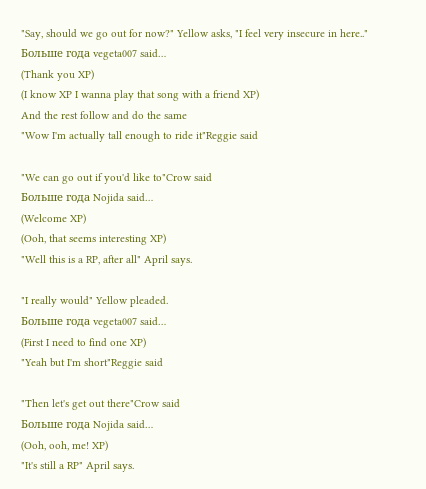"Say, should we go out for now?" Yellow asks, "I feel very insecure in here.."
Больше года vegeta007 said…
(Thank you XP)
(I know XP I wanna play that song with a friend XP)
And the rest follow and do the same
"Wow I'm actually tall enough to ride it"Reggie said

"We can go out if you'd like to"Crow said
Больше года Nojida said…
(Welcome XP)
(Ooh, that seems interesting XP)
"Well this is a RP, after all" April says.

"I really would" Yellow pleaded.
Больше года vegeta007 said…
(First I need to find one XP)
"Yeah but I'm short"Reggie said

"Then let's get out there"Crow said
Больше года Nojida said…
(Ooh, ooh, me! XP)
"It's still a RP" April says.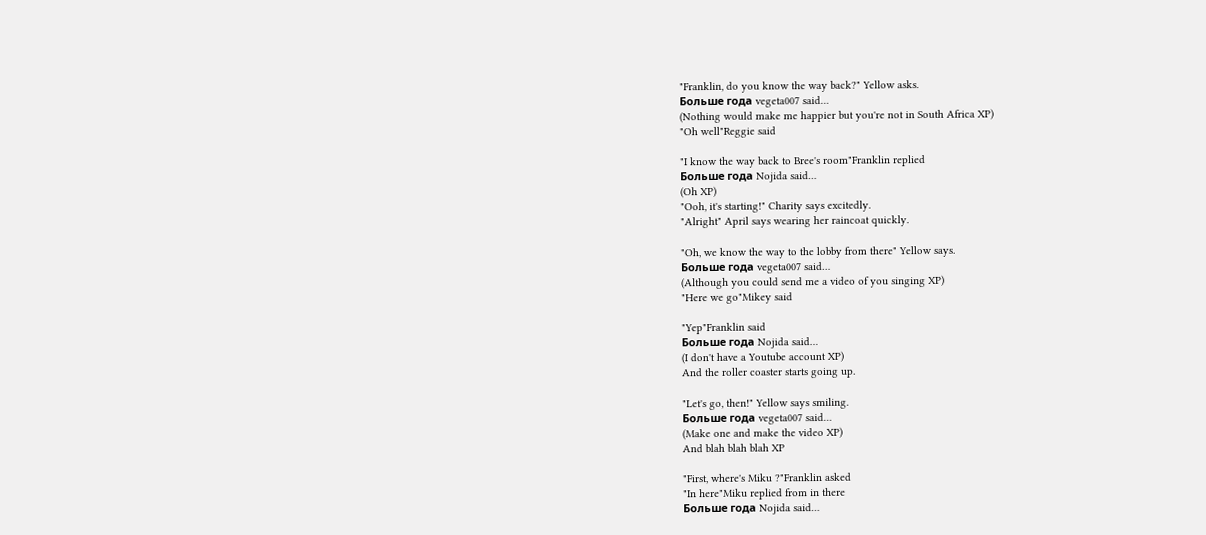"Franklin, do you know the way back?" Yellow asks.
Больше года vegeta007 said…
(Nothing would make me happier but you're not in South Africa XP)
"Oh well"Reggie said

"I know the way back to Bree's room"Franklin replied
Больше года Nojida said…
(Oh XP)
"Ooh, it's starting!" Charity says excitedly.
"Alright" April says wearing her raincoat quickly.

"Oh, we know the way to the lobby from there" Yellow says.
Больше года vegeta007 said…
(Although you could send me a video of you singing XP)
"Here we go"Mikey said

"Yep"Franklin said
Больше года Nojida said…
(I don't have a Youtube account XP)
And the roller coaster starts going up.

"Let's go, then!" Yellow says smiling.
Больше года vegeta007 said…
(Make one and make the video XP)
And blah blah blah XP

"First, where's Miku ?"Franklin asked
"In here"Miku replied from in there
Больше года Nojida said…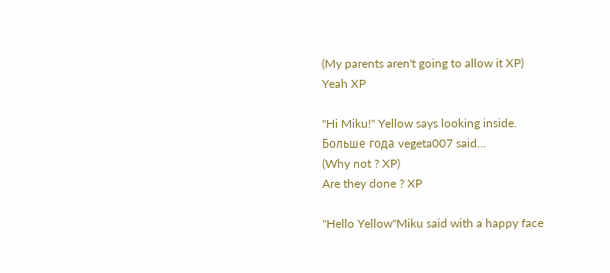(My parents aren't going to allow it XP)
Yeah XP

"Hi Miku!" Yellow says looking inside.
Больше года vegeta007 said…
(Why not ? XP)
Are they done ? XP

"Hello Yellow"Miku said with a happy face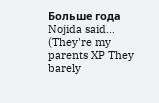Больше года Nojida said…
(They're my parents XP They barely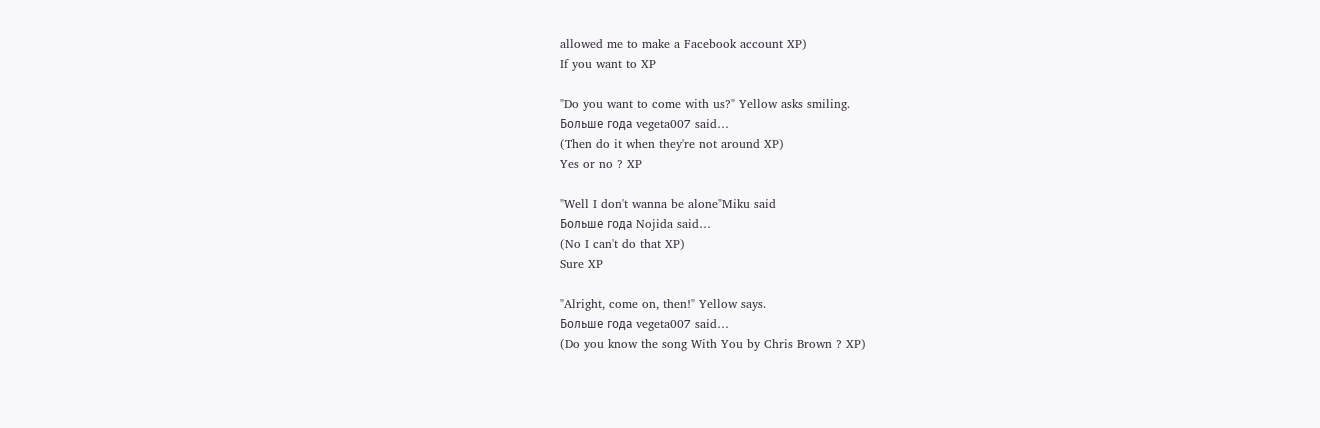allowed me to make a Facebook account XP)
If you want to XP

"Do you want to come with us?" Yellow asks smiling.
Больше года vegeta007 said…
(Then do it when they're not around XP)
Yes or no ? XP

"Well I don't wanna be alone"Miku said
Больше года Nojida said…
(No I can't do that XP)
Sure XP

"Alright, come on, then!" Yellow says.
Больше года vegeta007 said…
(Do you know the song With You by Chris Brown ? XP)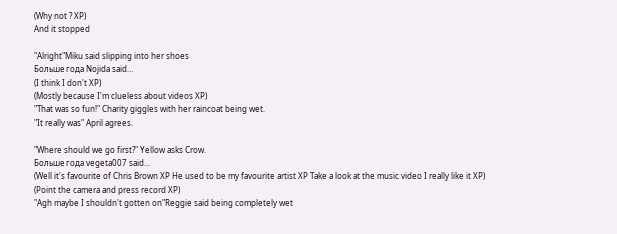(Why not ? XP)
And it stopped

"Alright"Miku said slipping into her shoes
Больше года Nojida said…
(I think I don't XP)
(Mostly because I'm clueless about videos XP)
"That was so fun!" Charity giggles with her raincoat being wet.
"It really was" April agrees.

"Where should we go first?" Yellow asks Crow.
Больше года vegeta007 said…
(Well it's favourite of Chris Brown XP He used to be my favourite artist XP Take a look at the music video I really like it XP)
(Point the camera and press record XP)
"Agh maybe I shouldn't gotten on"Reggie said being completely wet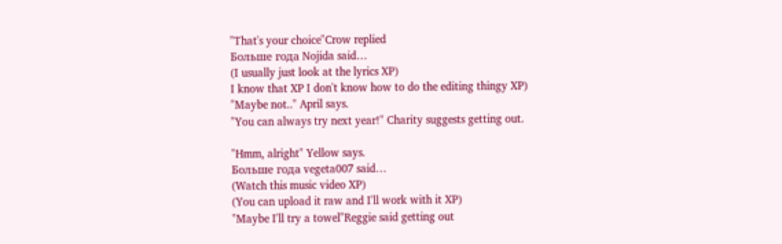"That's your choice"Crow replied
Больше года Nojida said…
(I usually just look at the lyrics XP)
I know that XP I don't know how to do the editing thingy XP)
"Maybe not.." April says.
"You can always try next year!" Charity suggests getting out.

"Hmm, alright" Yellow says.
Больше года vegeta007 said…
(Watch this music video XP)
(You can upload it raw and I'll work with it XP)
"Maybe I'll try a towel"Reggie said getting out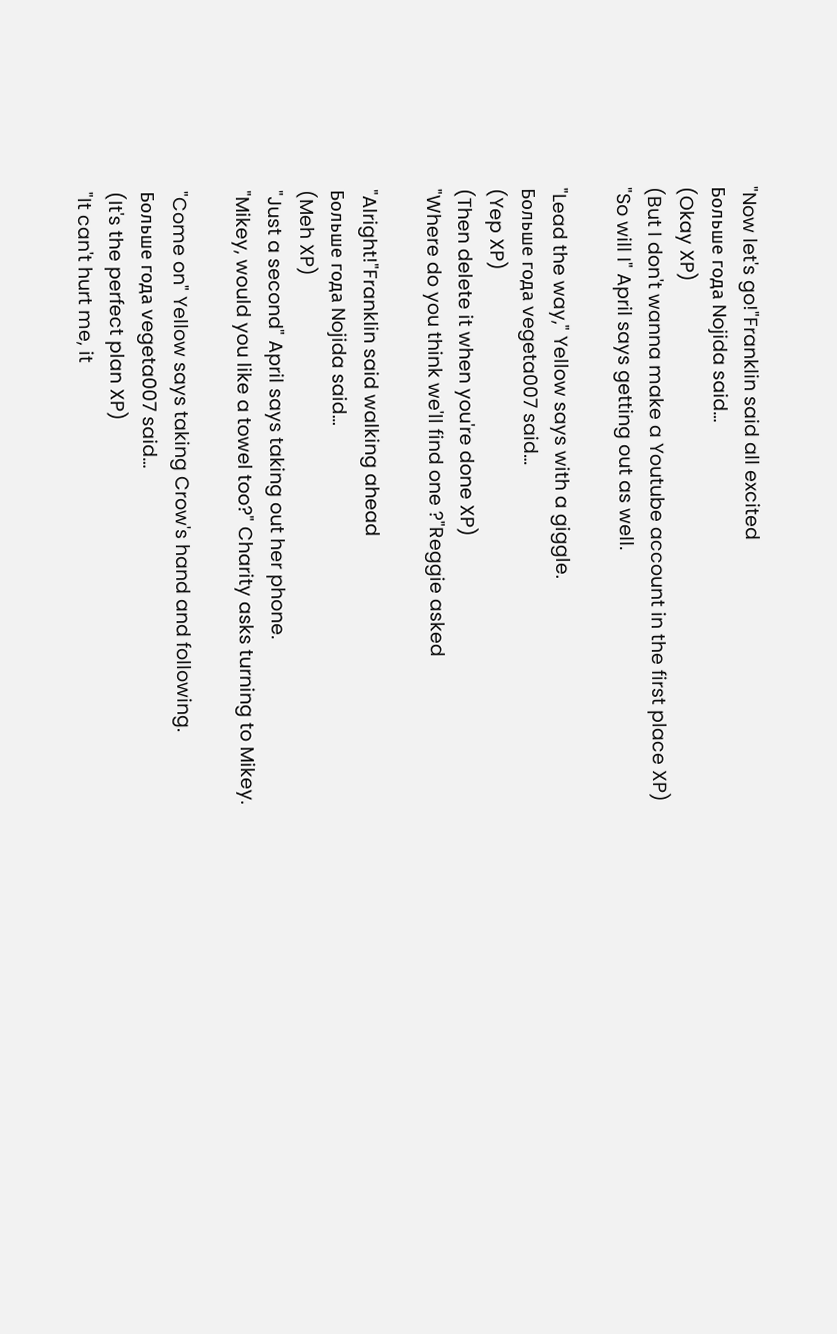"Now let's go!"Franklin said all excited
Больше года Nojida said…
(Okay XP)
(But I don't wanna make a Youtube account in the first place XP)
"So will I" April says getting out as well.

"Lead the way," Yellow says with a giggle.
Больше года vegeta007 said…
(Yep XP)
(Then delete it when you're done XP)
"Where do you think we'll find one ?"Reggie asked

"Alright!"Franklin said walking ahead
Больше года Nojida said…
(Meh XP)
"Just a second" April says taking out her phone.
"Mikey, would you like a towel too?" Charity asks turning to Mikey.

"Come on" Yellow says taking Crow's hand and following.
Больше года vegeta007 said…
(It's the perfect plan XP)
"It can't hurt me, it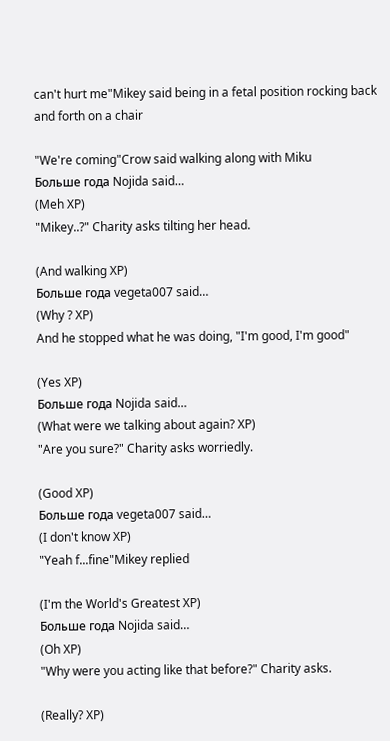can't hurt me"Mikey said being in a fetal position rocking back and forth on a chair

"We're coming"Crow said walking along with Miku
Больше года Nojida said…
(Meh XP)
"Mikey..?" Charity asks tilting her head.

(And walking XP)
Больше года vegeta007 said…
(Why ? XP)
And he stopped what he was doing, "I'm good, I'm good"

(Yes XP)
Больше года Nojida said…
(What were we talking about again? XP)
"Are you sure?" Charity asks worriedly.

(Good XP)
Больше года vegeta007 said…
(I don't know XP)
"Yeah f...fine"Mikey replied

(I'm the World's Greatest XP)
Больше года Nojida said…
(Oh XP)
"Why were you acting like that before?" Charity asks.

(Really? XP)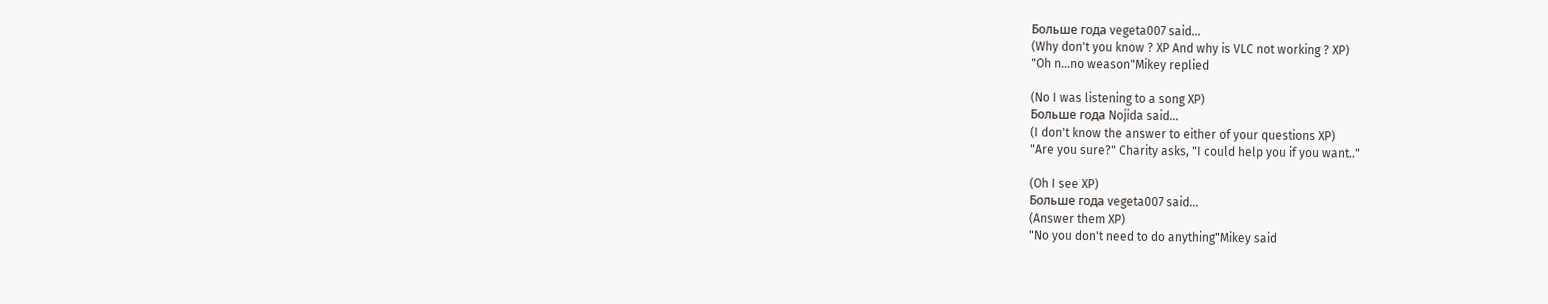Больше года vegeta007 said…
(Why don't you know ? XP And why is VLC not working ? XP)
"Oh n...no weason"Mikey replied

(No I was listening to a song XP)
Больше года Nojida said…
(I don't know the answer to either of your questions XP)
"Are you sure?" Charity asks, "I could help you if you want.."

(Oh I see XP)
Больше года vegeta007 said…
(Answer them XP)
"No you don't need to do anything"Mikey said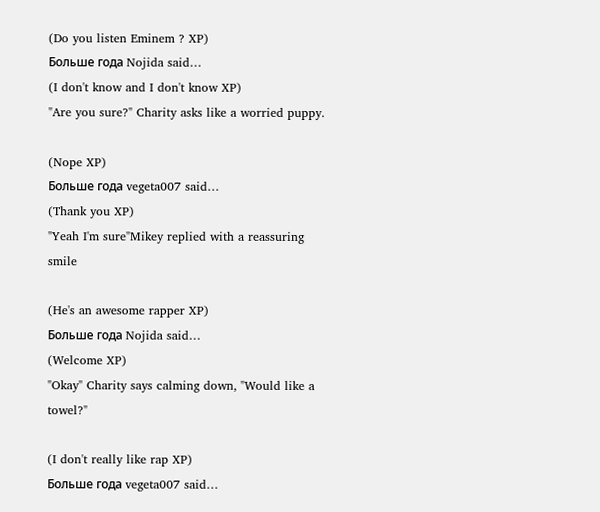(Do you listen Eminem ? XP)
Больше года Nojida said…
(I don't know and I don't know XP)
"Are you sure?" Charity asks like a worried puppy.

(Nope XP)
Больше года vegeta007 said…
(Thank you XP)
"Yeah I'm sure"Mikey replied with a reassuring smile

(He's an awesome rapper XP)
Больше года Nojida said…
(Welcome XP)
"Okay" Charity says calming down, "Would like a towel?"

(I don't really like rap XP)
Больше года vegeta007 said…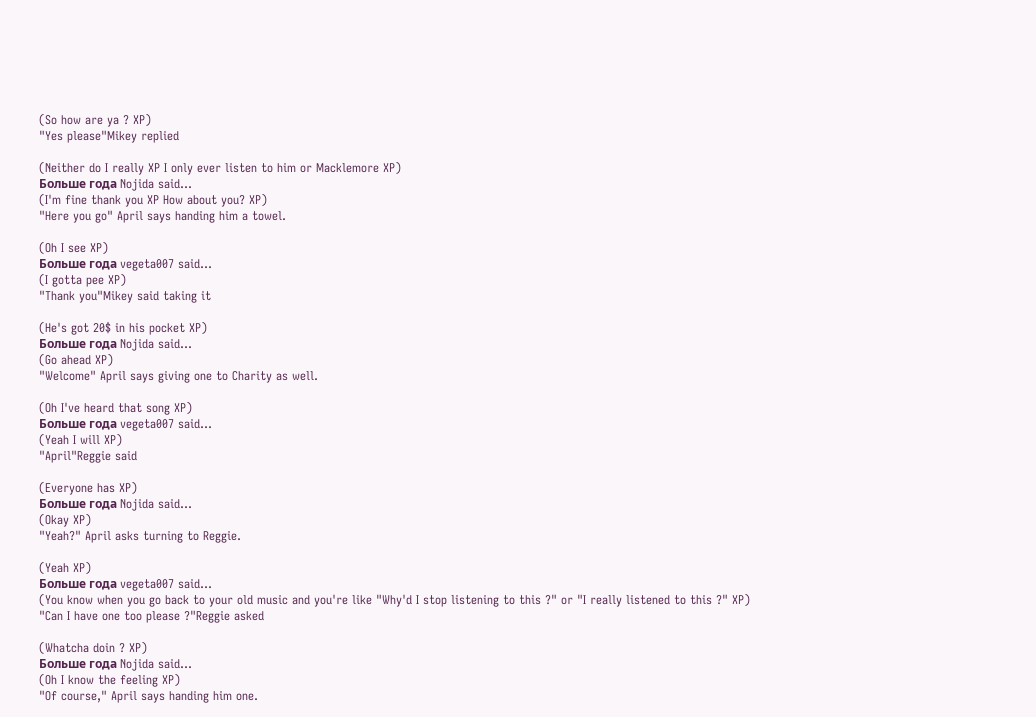(So how are ya ? XP)
"Yes please"Mikey replied

(Neither do I really XP I only ever listen to him or Macklemore XP)
Больше года Nojida said…
(I'm fine thank you XP How about you? XP)
"Here you go" April says handing him a towel.

(Oh I see XP)
Больше года vegeta007 said…
(I gotta pee XP)
"Thank you"Mikey said taking it

(He's got 20$ in his pocket XP)
Больше года Nojida said…
(Go ahead XP)
"Welcome" April says giving one to Charity as well.

(Oh I've heard that song XP)
Больше года vegeta007 said…
(Yeah I will XP)
"April"Reggie said

(Everyone has XP)
Больше года Nojida said…
(Okay XP)
"Yeah?" April asks turning to Reggie.

(Yeah XP)
Больше года vegeta007 said…
(You know when you go back to your old music and you're like "Why'd I stop listening to this ?" or "I really listened to this ?" XP)
"Can I have one too please ?"Reggie asked

(Whatcha doin ? XP)
Больше года Nojida said…
(Oh I know the feeling XP)
"Of course," April says handing him one.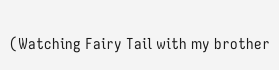(Watching Fairy Tail with my brother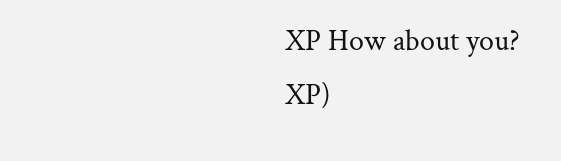XP How about you? XP)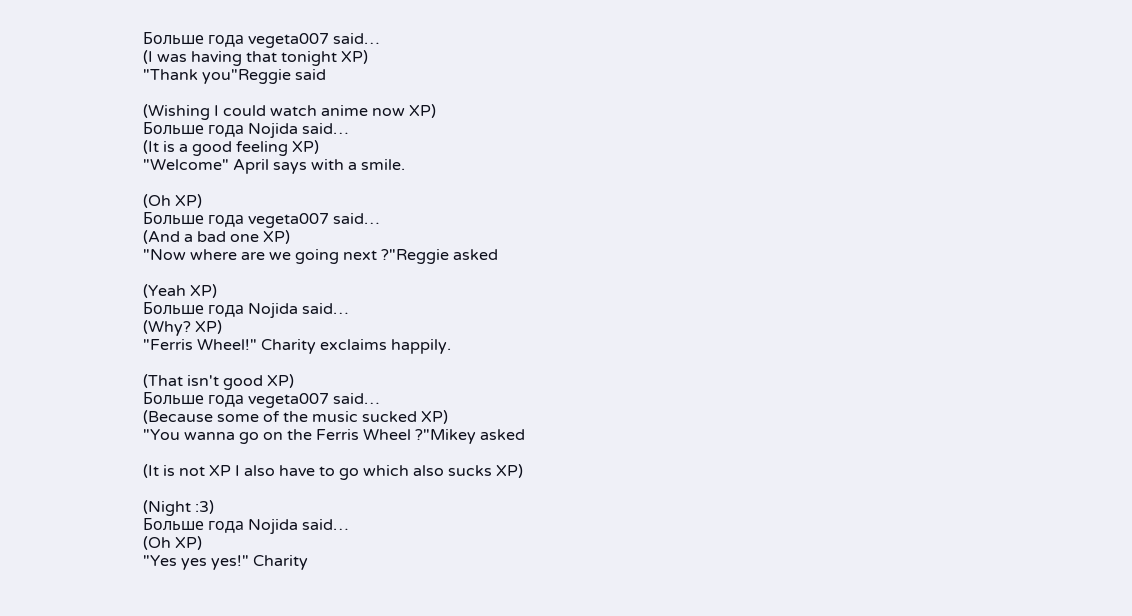Больше года vegeta007 said…
(I was having that tonight XP)
"Thank you"Reggie said

(Wishing I could watch anime now XP)
Больше года Nojida said…
(It is a good feeling XP)
"Welcome" April says with a smile.

(Oh XP)
Больше года vegeta007 said…
(And a bad one XP)
"Now where are we going next ?"Reggie asked

(Yeah XP)
Больше года Nojida said…
(Why? XP)
"Ferris Wheel!" Charity exclaims happily.

(That isn't good XP)
Больше года vegeta007 said…
(Because some of the music sucked XP)
"You wanna go on the Ferris Wheel ?"Mikey asked

(It is not XP I also have to go which also sucks XP)

(Night :3)
Больше года Nojida said…
(Oh XP)
"Yes yes yes!" Charity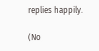replies happily.

(No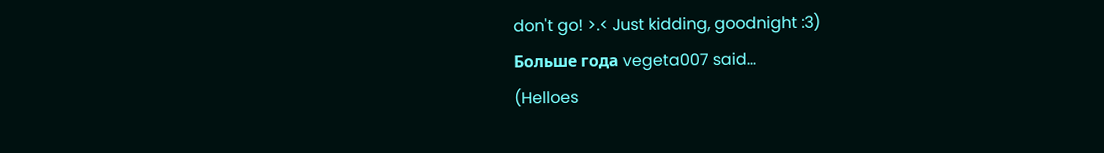don't go! >.< Just kidding, goodnight :3)
Больше года vegeta007 said…
(Helloes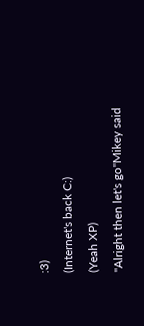:3)
(Internet's back C:)
(Yeah XP)
"Alright then let's go"Mikey said